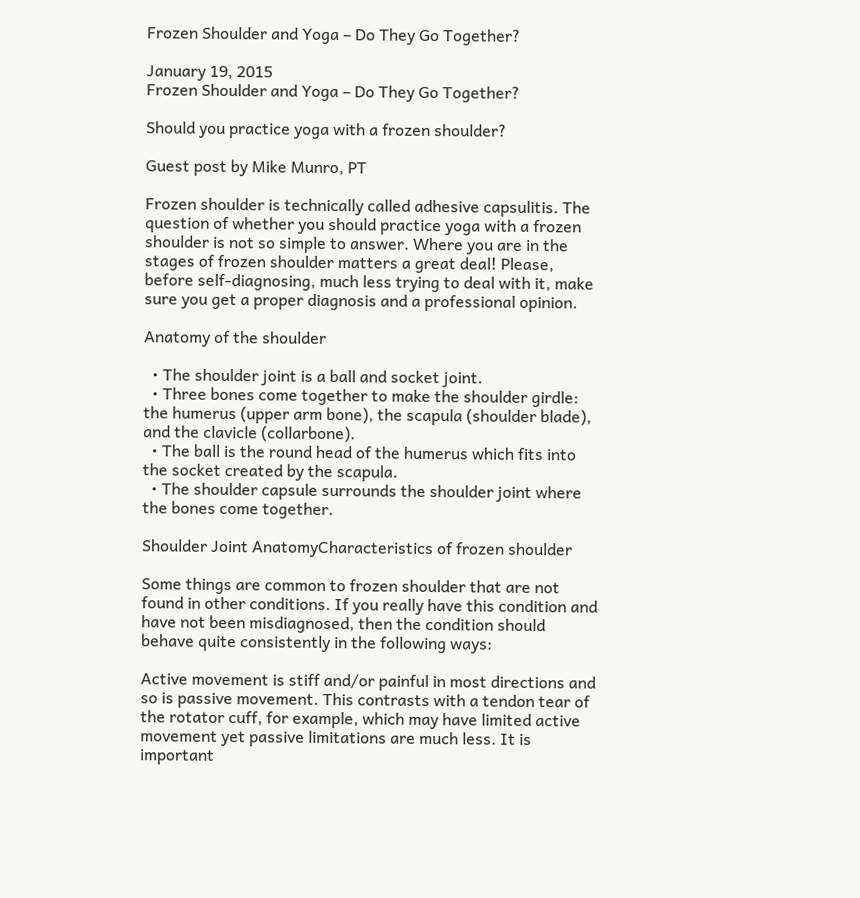Frozen Shoulder and Yoga – Do They Go Together?

January 19, 2015
Frozen Shoulder and Yoga – Do They Go Together?

Should you practice yoga with a frozen shoulder?

Guest post by Mike Munro, PT

Frozen shoulder is technically called adhesive capsulitis. The question of whether you should practice yoga with a frozen shoulder is not so simple to answer. Where you are in the stages of frozen shoulder matters a great deal! Please, before self-diagnosing, much less trying to deal with it, make sure you get a proper diagnosis and a professional opinion.

Anatomy of the shoulder

  • The shoulder joint is a ball and socket joint.
  • Three bones come together to make the shoulder girdle: the humerus (upper arm bone), the scapula (shoulder blade), and the clavicle (collarbone).
  • The ball is the round head of the humerus which fits into the socket created by the scapula.
  • The shoulder capsule surrounds the shoulder joint where the bones come together.

Shoulder Joint AnatomyCharacteristics of frozen shoulder

Some things are common to frozen shoulder that are not found in other conditions. If you really have this condition and have not been misdiagnosed, then the condition should behave quite consistently in the following ways:

Active movement is stiff and/or painful in most directions and so is passive movement. This contrasts with a tendon tear of the rotator cuff, for example, which may have limited active movement yet passive limitations are much less. It is important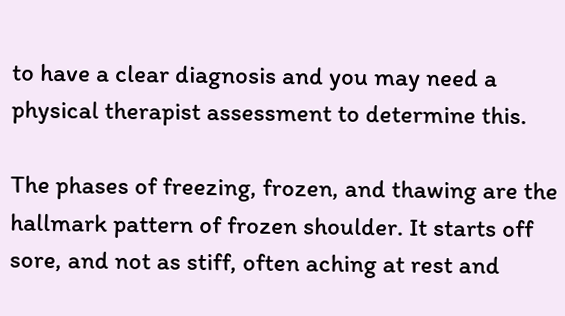to have a clear diagnosis and you may need a physical therapist assessment to determine this.

The phases of freezing, frozen, and thawing are the hallmark pattern of frozen shoulder. It starts off sore, and not as stiff, often aching at rest and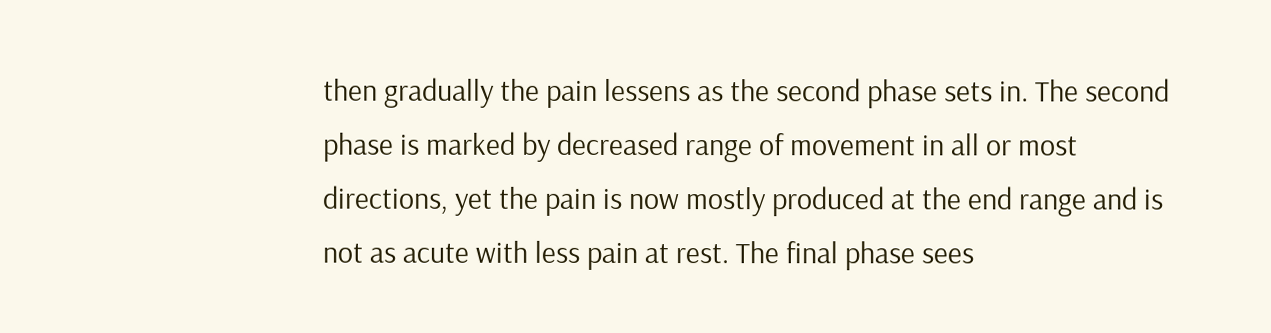then gradually the pain lessens as the second phase sets in. The second phase is marked by decreased range of movement in all or most directions, yet the pain is now mostly produced at the end range and is not as acute with less pain at rest. The final phase sees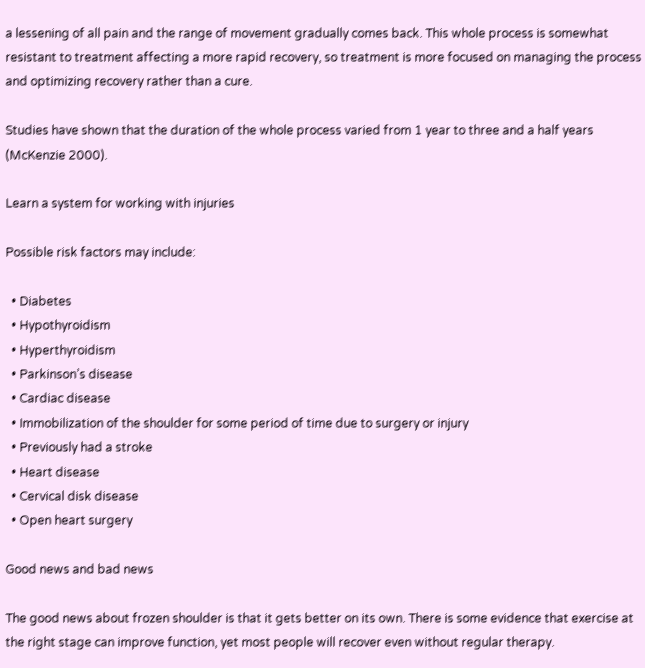a lessening of all pain and the range of movement gradually comes back. This whole process is somewhat resistant to treatment affecting a more rapid recovery, so treatment is more focused on managing the process and optimizing recovery rather than a cure.

Studies have shown that the duration of the whole process varied from 1 year to three and a half years (McKenzie 2000).

Learn a system for working with injuries

Possible risk factors may include:

  • Diabetes
  • Hypothyroidism
  • Hyperthyroidism
  • Parkinson’s disease
  • Cardiac disease
  • Immobilization of the shoulder for some period of time due to surgery or injury
  • Previously had a stroke
  • Heart disease
  • Cervical disk disease
  • Open heart surgery

Good news and bad news

The good news about frozen shoulder is that it gets better on its own. There is some evidence that exercise at the right stage can improve function, yet most people will recover even without regular therapy.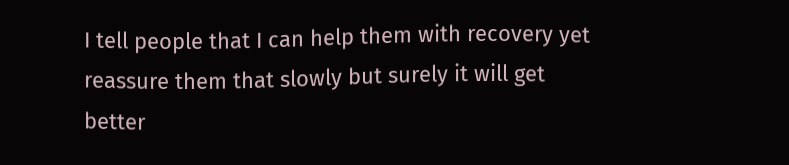I tell people that I can help them with recovery yet reassure them that slowly but surely it will get better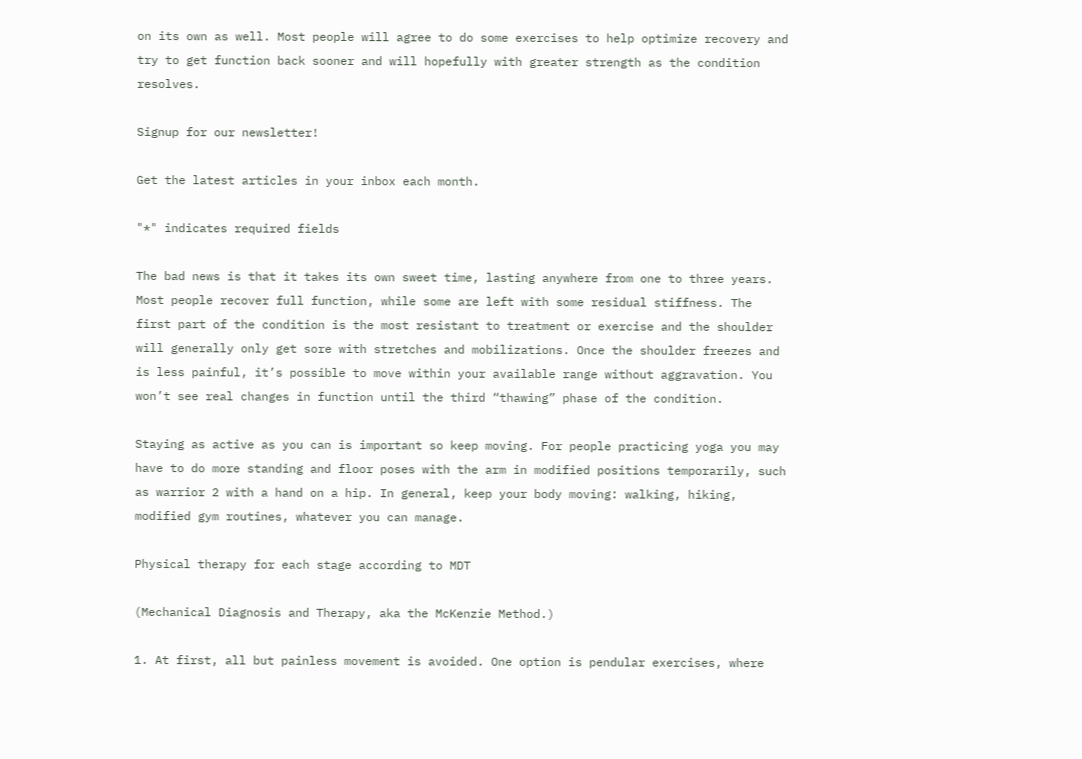on its own as well. Most people will agree to do some exercises to help optimize recovery and try to get function back sooner and will hopefully with greater strength as the condition resolves.

Signup for our newsletter!

Get the latest articles in your inbox each month.

"*" indicates required fields

The bad news is that it takes its own sweet time, lasting anywhere from one to three years. Most people recover full function, while some are left with some residual stiffness. The first part of the condition is the most resistant to treatment or exercise and the shoulder will generally only get sore with stretches and mobilizations. Once the shoulder freezes and is less painful, it’s possible to move within your available range without aggravation. You won’t see real changes in function until the third “thawing” phase of the condition.

Staying as active as you can is important so keep moving. For people practicing yoga you may have to do more standing and floor poses with the arm in modified positions temporarily, such as warrior 2 with a hand on a hip. In general, keep your body moving: walking, hiking, modified gym routines, whatever you can manage.

Physical therapy for each stage according to MDT

(Mechanical Diagnosis and Therapy, aka the McKenzie Method.)

1. At first, all but painless movement is avoided. One option is pendular exercises, where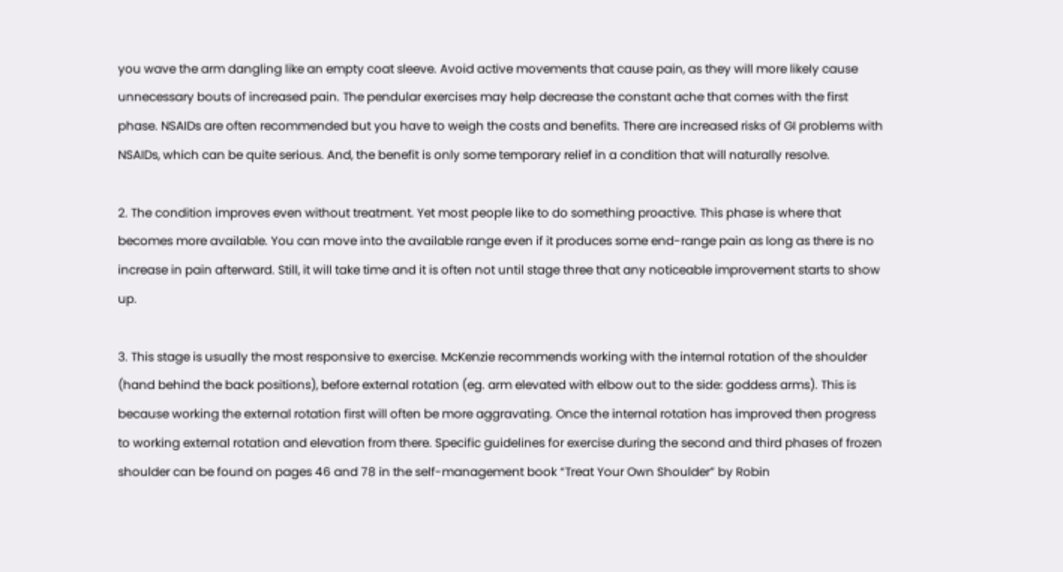you wave the arm dangling like an empty coat sleeve. Avoid active movements that cause pain, as they will more likely cause unnecessary bouts of increased pain. The pendular exercises may help decrease the constant ache that comes with the first phase. NSAIDs are often recommended but you have to weigh the costs and benefits. There are increased risks of GI problems with NSAIDs, which can be quite serious. And, the benefit is only some temporary relief in a condition that will naturally resolve.

2. The condition improves even without treatment. Yet most people like to do something proactive. This phase is where that becomes more available. You can move into the available range even if it produces some end-range pain as long as there is no increase in pain afterward. Still, it will take time and it is often not until stage three that any noticeable improvement starts to show up.

3. This stage is usually the most responsive to exercise. McKenzie recommends working with the internal rotation of the shoulder (hand behind the back positions), before external rotation (eg. arm elevated with elbow out to the side: goddess arms). This is because working the external rotation first will often be more aggravating. Once the internal rotation has improved then progress to working external rotation and elevation from there. Specific guidelines for exercise during the second and third phases of frozen shoulder can be found on pages 46 and 78 in the self-management book “Treat Your Own Shoulder” by Robin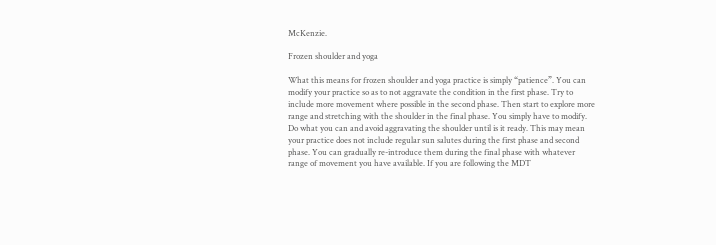McKenzie.

Frozen shoulder and yoga

What this means for frozen shoulder and yoga practice is simply “patience”. You can modify your practice so as to not aggravate the condition in the first phase. Try to include more movement where possible in the second phase. Then start to explore more range and stretching with the shoulder in the final phase. You simply have to modify. Do what you can and avoid aggravating the shoulder until is it ready. This may mean your practice does not include regular sun salutes during the first phase and second phase. You can gradually re-introduce them during the final phase with whatever range of movement you have available. If you are following the MDT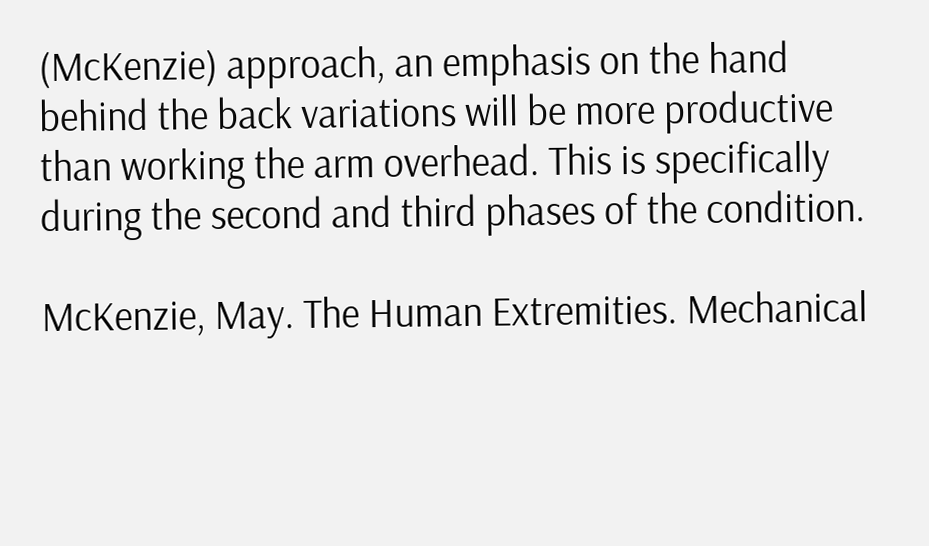(McKenzie) approach, an emphasis on the hand behind the back variations will be more productive than working the arm overhead. This is specifically during the second and third phases of the condition.

McKenzie, May. The Human Extremities. Mechanical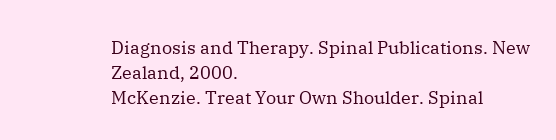Diagnosis and Therapy. Spinal Publications. New Zealand, 2000.
McKenzie. Treat Your Own Shoulder. Spinal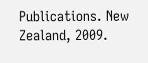Publications. New Zealand, 2009.